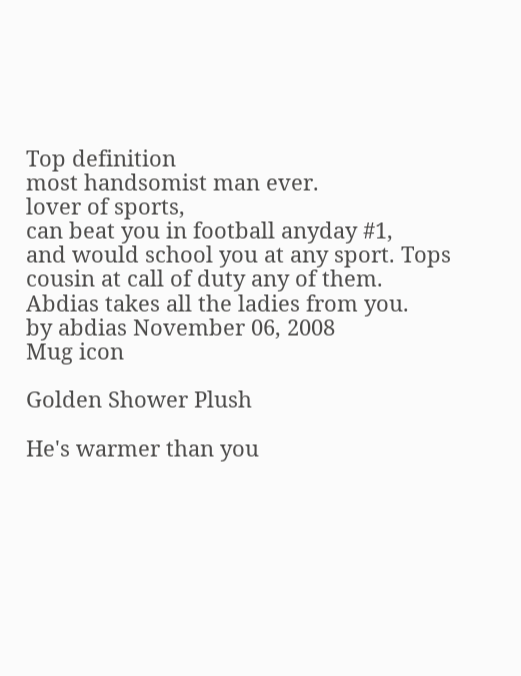Top definition
most handsomist man ever.
lover of sports,
can beat you in football anyday #1,
and would school you at any sport. Tops cousin at call of duty any of them.
Abdias takes all the ladies from you.
by abdias November 06, 2008
Mug icon

Golden Shower Plush

He's warmer than you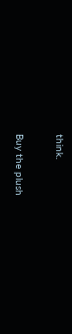think.

Buy the plush